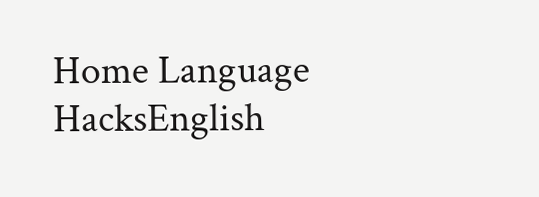Home Language HacksEnglish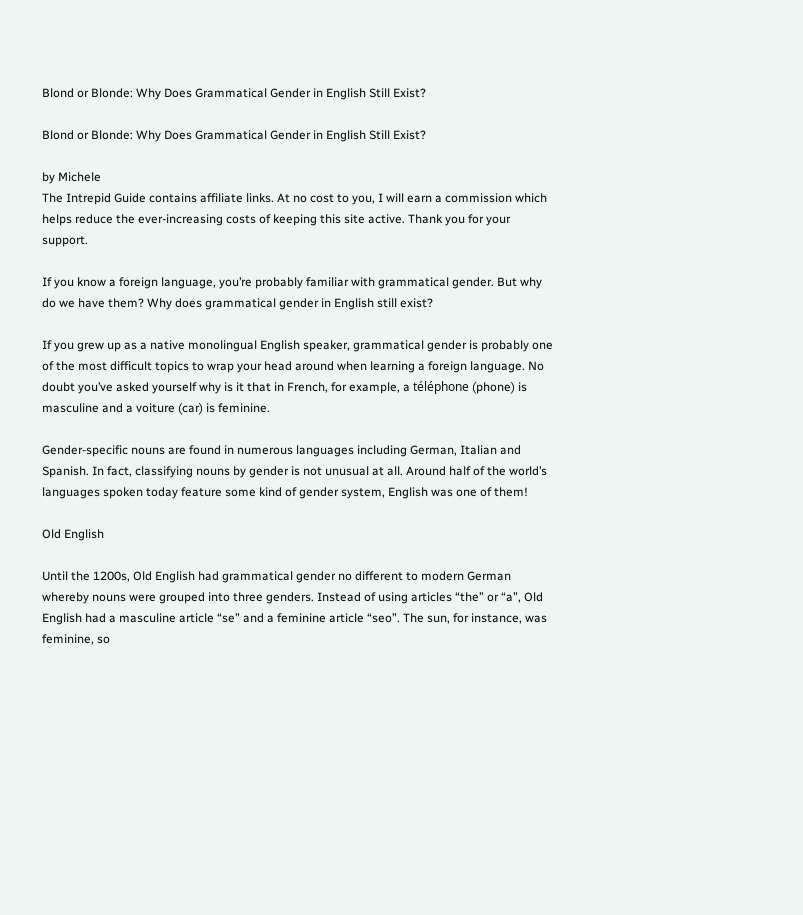Blond or Blonde: Why Does Grammatical Gender in English Still Exist?

Blond or Blonde: Why Does Grammatical Gender in English Still Exist?

by Michele
The Intrepid Guide contains affiliate links. At no cost to you, I will earn a commission which helps reduce the ever-increasing costs of keeping this site active. Thank you for your support.

If you know a foreign language, you’re probably familiar with grammatical gender. But why do we have them? Why does grammatical gender in English still exist?

If you grew up as a native monolingual English speaker, grammatical gender is probably one of the most difficult topics to wrap your head around when learning a foreign language. No doubt you’ve asked yourself why is it that in French, for example, a téléphone (phone) is masculine and a voiture (car) is feminine.

Gender-specific nouns are found in numerous languages including German, Italian and Spanish. In fact, classifying nouns by gender is not unusual at all. Around half of the world’s languages spoken today feature some kind of gender system, English was one of them!

Old English

Until the 1200s, Old English had grammatical gender no different to modern German whereby nouns were grouped into three genders. Instead of using articles “the” or “a”, Old English had a masculine article “se” and a feminine article “seo”. The sun, for instance, was feminine, so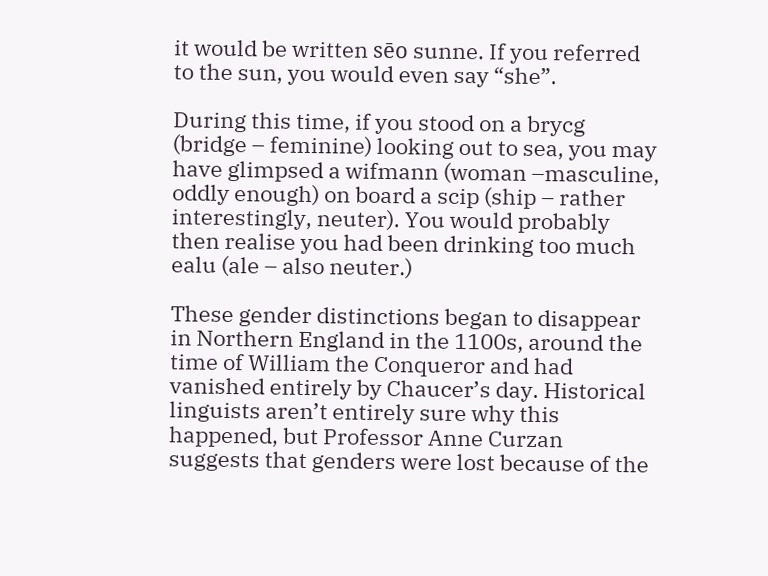it would be written sēo sunne. If you referred to the sun, you would even say “she”.

During this time, if you stood on a brycg (bridge – feminine) looking out to sea, you may have glimpsed a wifmann (woman –masculine, oddly enough) on board a scip (ship – rather interestingly, neuter). You would probably then realise you had been drinking too much ealu (ale – also neuter.)

These gender distinctions began to disappear in Northern England in the 1100s, around the time of William the Conqueror and had vanished entirely by Chaucer’s day. Historical linguists aren’t entirely sure why this happened, but Professor Anne Curzan suggests that genders were lost because of the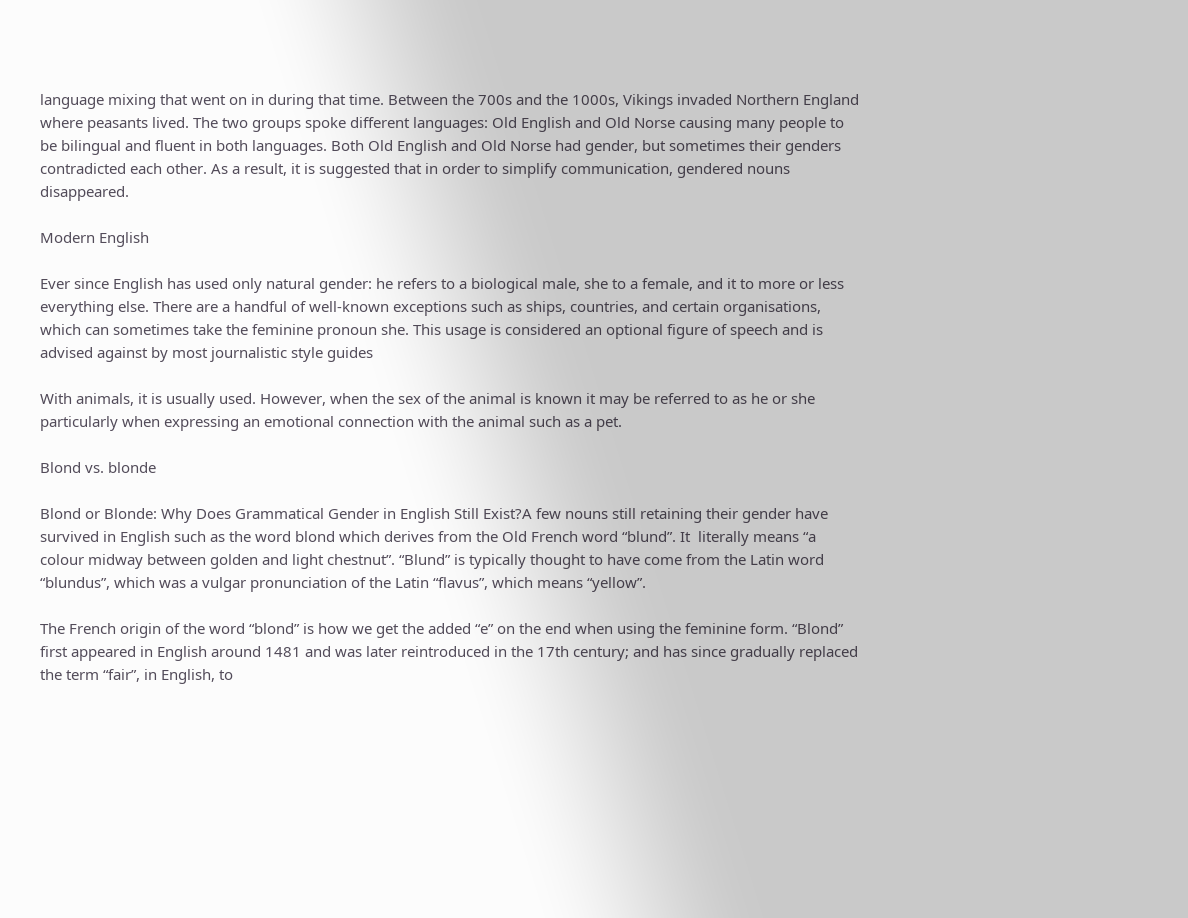language mixing that went on in during that time. Between the 700s and the 1000s, Vikings invaded Northern England where peasants lived. The two groups spoke different languages: Old English and Old Norse causing many people to be bilingual and fluent in both languages. Both Old English and Old Norse had gender, but sometimes their genders contradicted each other. As a result, it is suggested that in order to simplify communication, gendered nouns disappeared.

Modern English

Ever since English has used only natural gender: he refers to a biological male, she to a female, and it to more or less everything else. There are a handful of well-known exceptions such as ships, countries, and certain organisations, which can sometimes take the feminine pronoun she. This usage is considered an optional figure of speech and is advised against by most journalistic style guides

With animals, it is usually used. However, when the sex of the animal is known it may be referred to as he or she particularly when expressing an emotional connection with the animal such as a pet.

Blond vs. blonde

Blond or Blonde: Why Does Grammatical Gender in English Still Exist?A few nouns still retaining their gender have survived in English such as the word blond which derives from the Old French word “blund”. It  literally means “a colour midway between golden and light chestnut”. “Blund” is typically thought to have come from the Latin word “blundus”, which was a vulgar pronunciation of the Latin “flavus”, which means “yellow”.

The French origin of the word “blond” is how we get the added “e” on the end when using the feminine form. “Blond” first appeared in English around 1481 and was later reintroduced in the 17th century; and has since gradually replaced the term “fair”, in English, to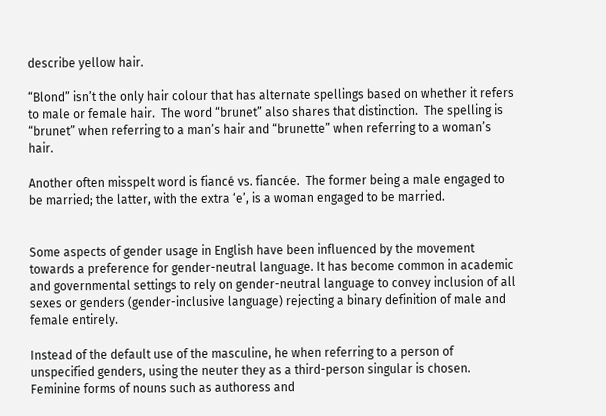describe yellow hair.

“Blond” isn’t the only hair colour that has alternate spellings based on whether it refers to male or female hair.  The word “brunet” also shares that distinction.  The spelling is “brunet” when referring to a man’s hair and “brunette” when referring to a woman’s hair.

Another often misspelt word is fiancé vs. fiancée.  The former being a male engaged to be married; the latter, with the extra ‘e’, is a woman engaged to be married.


Some aspects of gender usage in English have been influenced by the movement towards a preference for gender-neutral language. It has become common in academic and governmental settings to rely on gender-neutral language to convey inclusion of all sexes or genders (gender-inclusive language) rejecting a binary definition of male and female entirely.

Instead of the default use of the masculine, he when referring to a person of unspecified genders, using the neuter they as a third-person singular is chosen. Feminine forms of nouns such as authoress and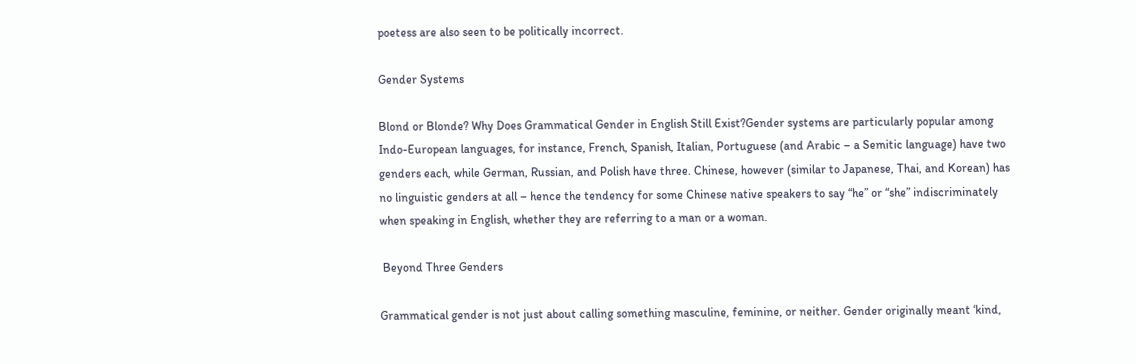poetess are also seen to be politically incorrect.

Gender Systems

Blond or Blonde? Why Does Grammatical Gender in English Still Exist?Gender systems are particularly popular among Indo-European languages, for instance, French, Spanish, Italian, Portuguese (and Arabic – a Semitic language) have two genders each, while German, Russian, and Polish have three. Chinese, however (similar to Japanese, Thai, and Korean) has no linguistic genders at all – hence the tendency for some Chinese native speakers to say “he” or “she” indiscriminately when speaking in English, whether they are referring to a man or a woman.

 Beyond Three Genders

Grammatical gender is not just about calling something masculine, feminine, or neither. Gender originally meant ‘kind,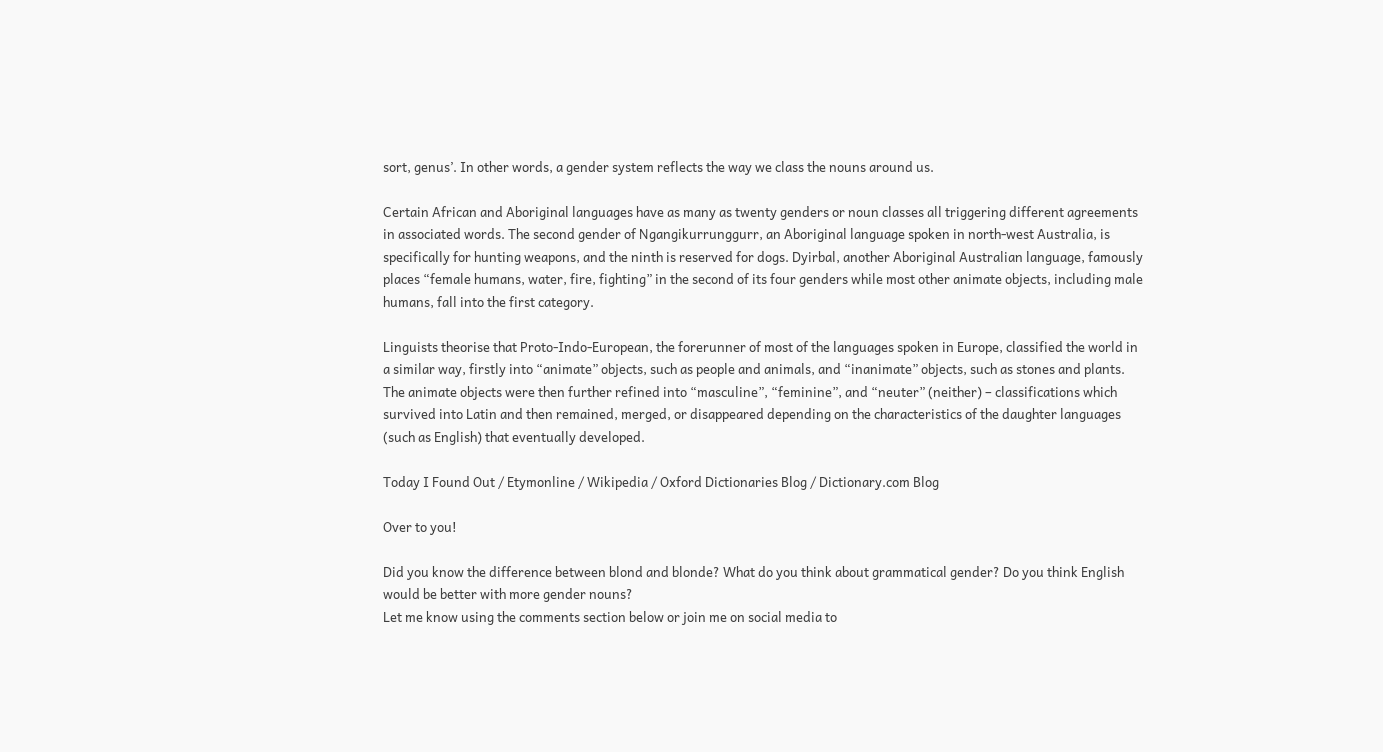sort, genus’. In other words, a gender system reflects the way we class the nouns around us.

Certain African and Aboriginal languages have as many as twenty genders or noun classes all triggering different agreements in associated words. The second gender of Ngangikurrunggurr, an Aboriginal language spoken in north-west Australia, is specifically for hunting weapons, and the ninth is reserved for dogs. Dyirbal, another Aboriginal Australian language, famously places “female humans, water, fire, fighting” in the second of its four genders while most other animate objects, including male humans, fall into the first category.

Linguists theorise that Proto-Indo-European, the forerunner of most of the languages spoken in Europe, classified the world in a similar way, firstly into “animate” objects, such as people and animals, and “inanimate” objects, such as stones and plants. The animate objects were then further refined into “masculine”, “feminine”, and “neuter” (neither) – classifications which survived into Latin and then remained, merged, or disappeared depending on the characteristics of the daughter languages (such as English) that eventually developed.

Today I Found Out / Etymonline / Wikipedia / Oxford Dictionaries Blog / Dictionary.com Blog

Over to you!

Did you know the difference between blond and blonde? What do you think about grammatical gender? Do you think English would be better with more gender nouns?
Let me know using the comments section below or join me on social media to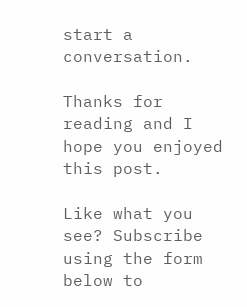start a conversation.

Thanks for reading and I hope you enjoyed this post.

Like what you see? Subscribe using the form below to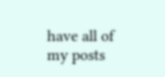have all of my posts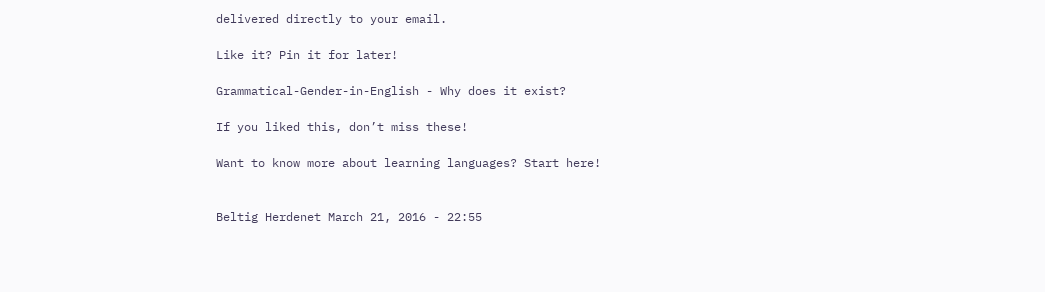delivered directly to your email.

Like it? Pin it for later!

Grammatical-Gender-in-English - Why does it exist?

If you liked this, don’t miss these!

Want to know more about learning languages? Start here!


Beltig Herdenet March 21, 2016 - 22:55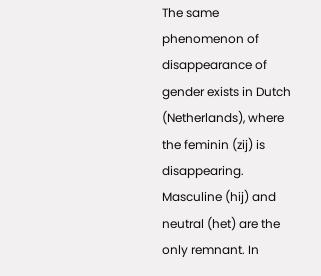The same phenomenon of disappearance of gender exists in Dutch (Netherlands), where the feminin (zij) is disappearing. Masculine (hij) and neutral (het) are the only remnant. In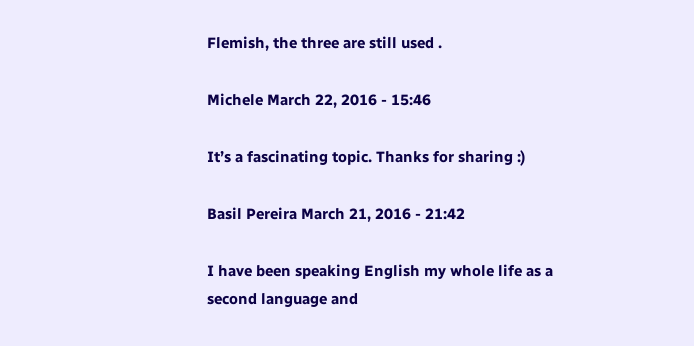Flemish, the three are still used .

Michele March 22, 2016 - 15:46

It’s a fascinating topic. Thanks for sharing :)

Basil Pereira March 21, 2016 - 21:42

I have been speaking English my whole life as a second language and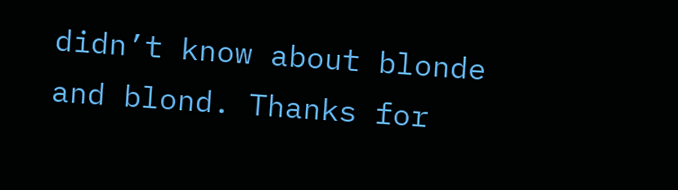didn’t know about blonde and blond. Thanks for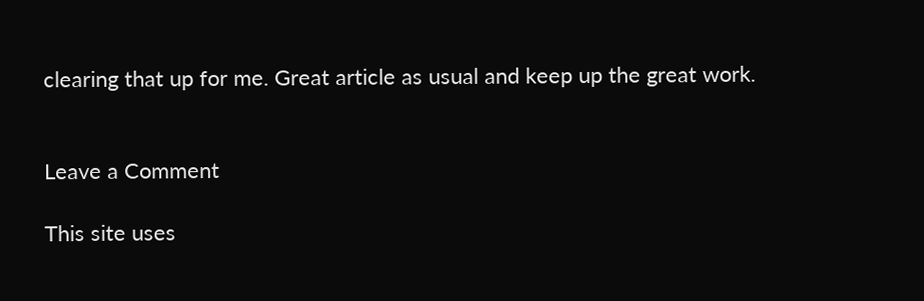clearing that up for me. Great article as usual and keep up the great work.


Leave a Comment

This site uses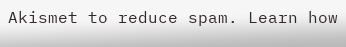Akismet to reduce spam. Learn how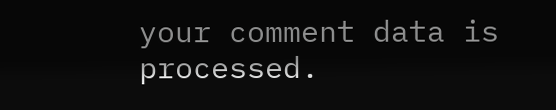your comment data is processed.